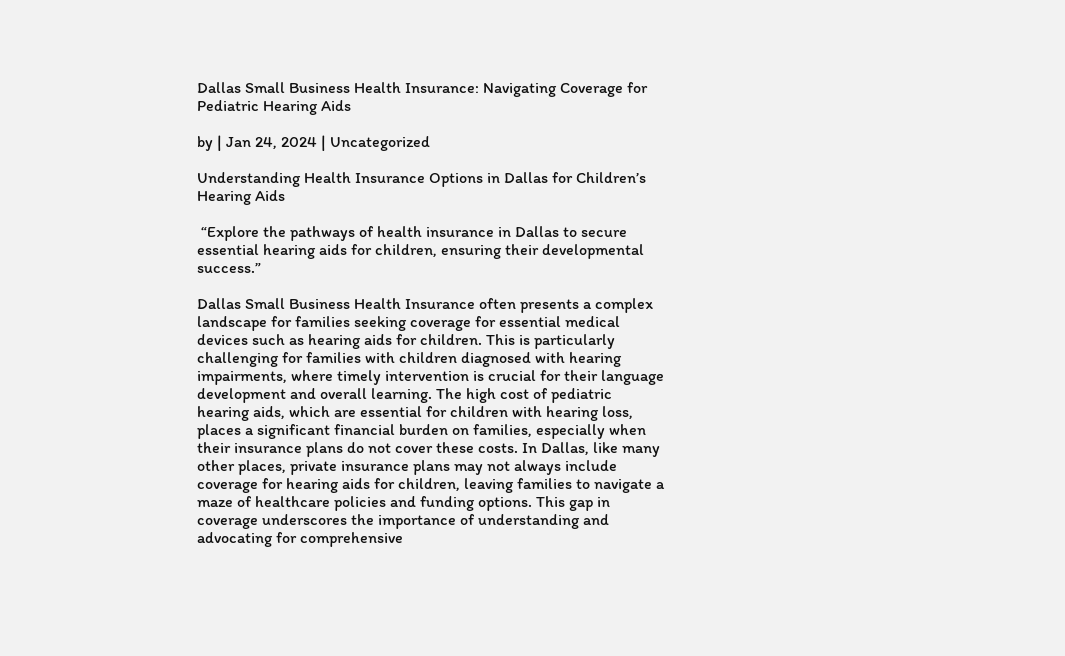Dallas Small Business Health Insurance: Navigating Coverage for Pediatric Hearing Aids

by | Jan 24, 2024 | Uncategorized

Understanding Health Insurance Options in Dallas for Children’s Hearing Aids

 “Explore the pathways of health insurance in Dallas to secure essential hearing aids for children, ensuring their developmental success.”

Dallas Small Business Health Insurance often presents a complex landscape for families seeking coverage for essential medical devices such as hearing aids for children. This is particularly challenging for families with children diagnosed with hearing impairments, where timely intervention is crucial for their language development and overall learning. The high cost of pediatric hearing aids, which are essential for children with hearing loss, places a significant financial burden on families, especially when their insurance plans do not cover these costs. In Dallas, like many other places, private insurance plans may not always include coverage for hearing aids for children, leaving families to navigate a maze of healthcare policies and funding options. This gap in coverage underscores the importance of understanding and advocating for comprehensive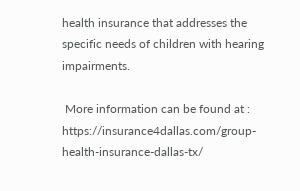health insurance that addresses the specific needs of children with hearing impairments.

 More information can be found at : https://insurance4dallas.com/group-health-insurance-dallas-tx/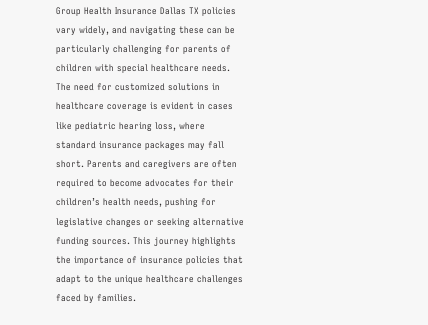Group Health Insurance Dallas TX policies vary widely, and navigating these can be particularly challenging for parents of children with special healthcare needs. The need for customized solutions in healthcare coverage is evident in cases like pediatric hearing loss, where standard insurance packages may fall short. Parents and caregivers are often required to become advocates for their children’s health needs, pushing for legislative changes or seeking alternative funding sources. This journey highlights the importance of insurance policies that adapt to the unique healthcare challenges faced by families.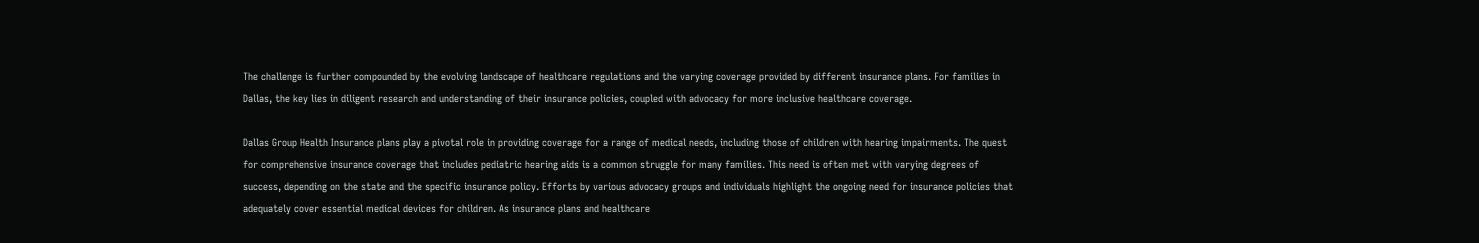The challenge is further compounded by the evolving landscape of healthcare regulations and the varying coverage provided by different insurance plans. For families in Dallas, the key lies in diligent research and understanding of their insurance policies, coupled with advocacy for more inclusive healthcare coverage.

Dallas Group Health Insurance plans play a pivotal role in providing coverage for a range of medical needs, including those of children with hearing impairments. The quest for comprehensive insurance coverage that includes pediatric hearing aids is a common struggle for many families. This need is often met with varying degrees of success, depending on the state and the specific insurance policy. Efforts by various advocacy groups and individuals highlight the ongoing need for insurance policies that adequately cover essential medical devices for children. As insurance plans and healthcare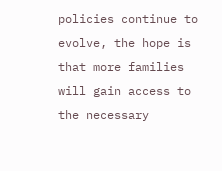policies continue to evolve, the hope is that more families will gain access to the necessary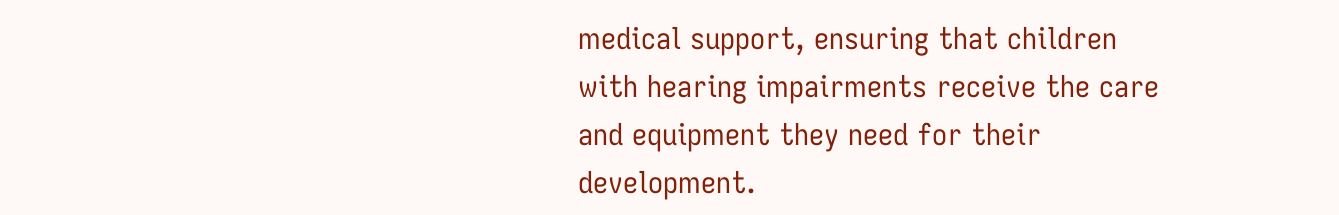medical support, ensuring that children with hearing impairments receive the care and equipment they need for their development.